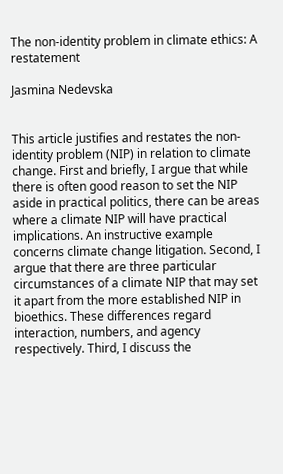The non-identity problem in climate ethics: A restatement

Jasmina Nedevska


This article justifies and restates the non-identity problem (NIP) in relation to climate change. First and briefly, I argue that while there is often good reason to set the NIP aside in practical politics, there can be areas where a climate NIP will have practical implications. An instructive example concerns climate change litigation. Second, I argue that there are three particular circumstances of a climate NIP that may set it apart from the more established NIP in bioethics. These differences regard interaction, numbers, and agency respectively. Third, I discuss the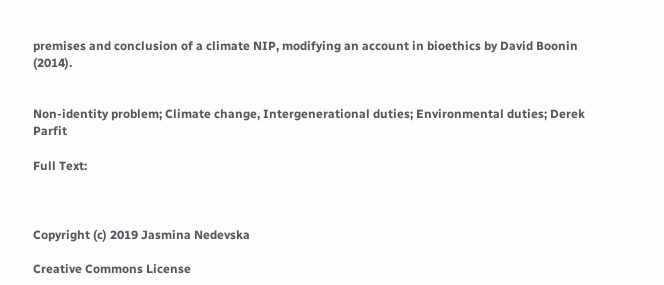premises and conclusion of a climate NIP, modifying an account in bioethics by David Boonin (2014).


Non-identity problem; Climate change, Intergenerational duties; Environmental duties; Derek Parfit

Full Text:



Copyright (c) 2019 Jasmina Nedevska

Creative Commons License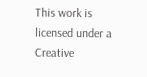This work is licensed under a Creative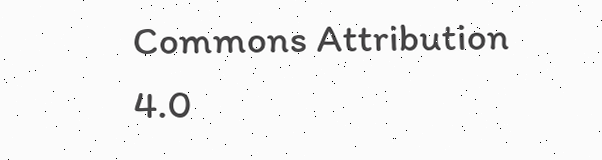Commons Attribution 4.0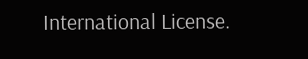International License.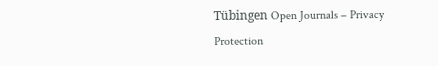Tübingen Open Journals – Privacy Protection